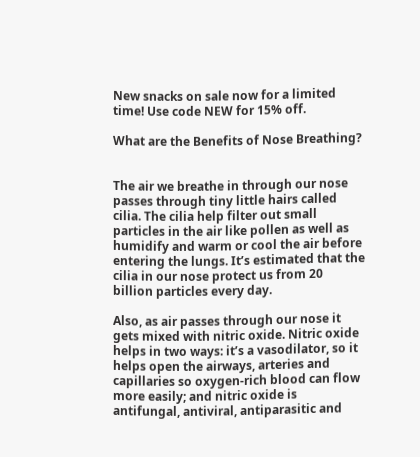New snacks on sale now for a limited time! Use code NEW for 15% off.

What are the Benefits of Nose Breathing?


The air we breathe in through our nose passes through tiny little hairs called cilia. The cilia help filter out small particles in the air like pollen as well as humidify and warm or cool the air before entering the lungs. It’s estimated that the cilia in our nose protect us from 20 billion particles every day.

Also, as air passes through our nose it gets mixed with nitric oxide. Nitric oxide helps in two ways: it’s a vasodilator, so it helps open the airways, arteries and capillaries so oxygen-rich blood can flow more easily; and nitric oxide is antifungal, antiviral, antiparasitic and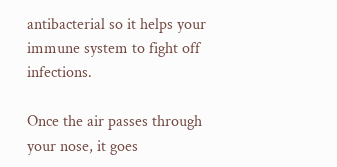antibacterial so it helps your immune system to fight off infections.

Once the air passes through your nose, it goes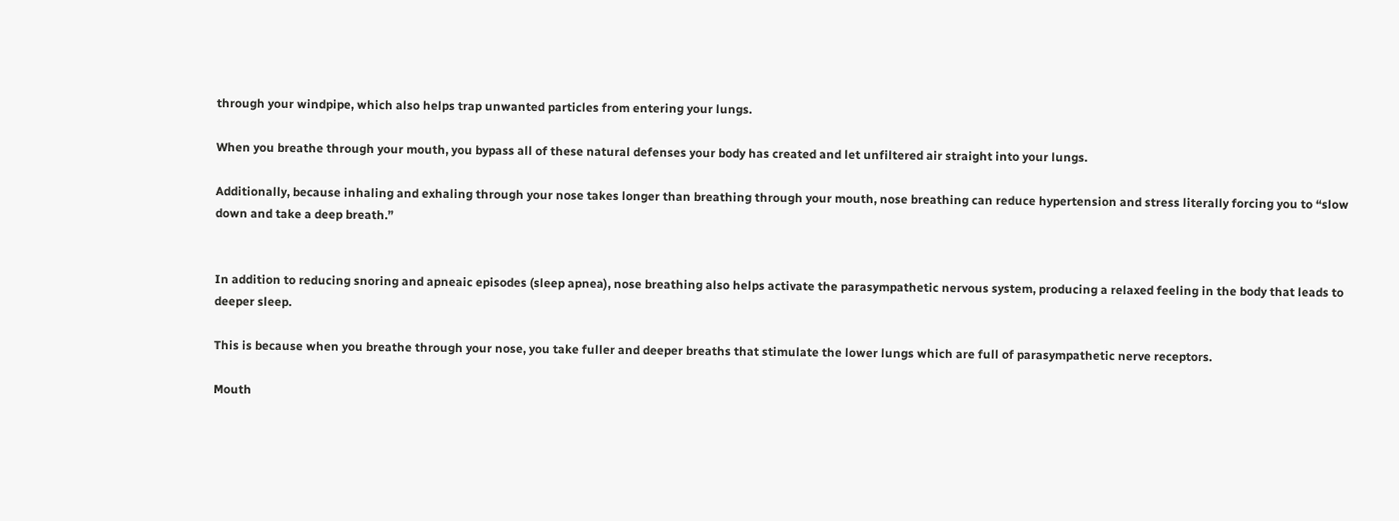through your windpipe, which also helps trap unwanted particles from entering your lungs.

When you breathe through your mouth, you bypass all of these natural defenses your body has created and let unfiltered air straight into your lungs.

Additionally, because inhaling and exhaling through your nose takes longer than breathing through your mouth, nose breathing can reduce hypertension and stress literally forcing you to “slow down and take a deep breath.”


In addition to reducing snoring and apneaic episodes (sleep apnea), nose breathing also helps activate the parasympathetic nervous system, producing a relaxed feeling in the body that leads to deeper sleep.

This is because when you breathe through your nose, you take fuller and deeper breaths that stimulate the lower lungs which are full of parasympathetic nerve receptors.

Mouth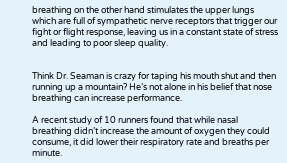breathing on the other hand stimulates the upper lungs which are full of sympathetic nerve receptors that trigger our fight or flight response, leaving us in a constant state of stress and leading to poor sleep quality.


Think Dr. Seaman is crazy for taping his mouth shut and then running up a mountain? He’s not alone in his belief that nose breathing can increase performance.

A recent study of 10 runners found that while nasal breathing didn’t increase the amount of oxygen they could consume, it did lower their respiratory rate and breaths per minute.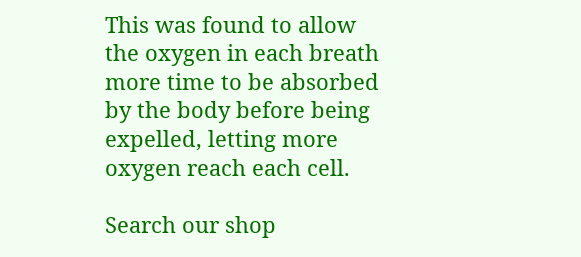This was found to allow the oxygen in each breath more time to be absorbed by the body before being expelled, letting more oxygen reach each cell.

Search our shop